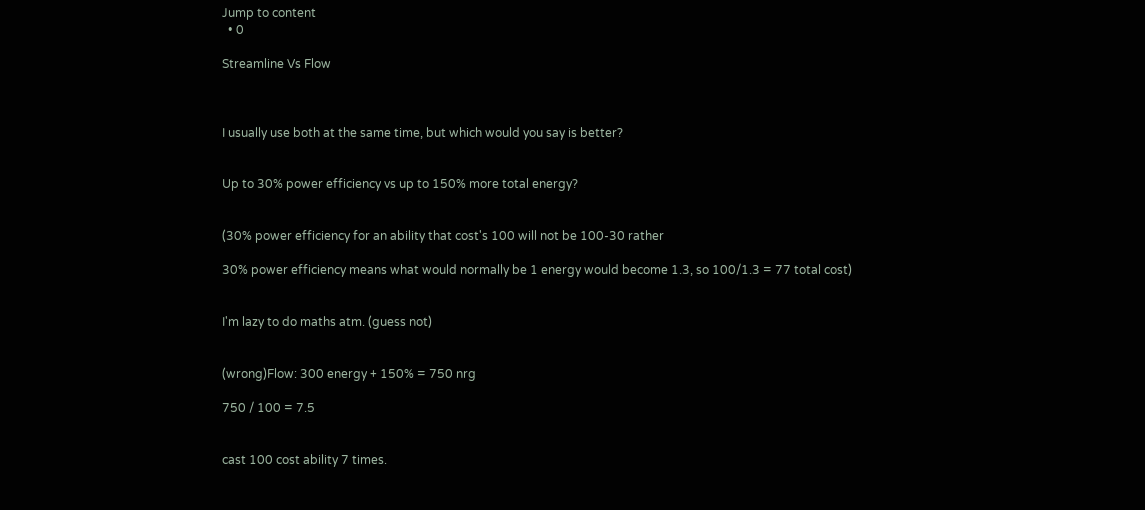Jump to content
  • 0

Streamline Vs Flow



I usually use both at the same time, but which would you say is better?


Up to 30% power efficiency vs up to 150% more total energy?


(30% power efficiency for an ability that cost's 100 will not be 100-30 rather

30% power efficiency means what would normally be 1 energy would become 1.3, so 100/1.3 = 77 total cost)


I'm lazy to do maths atm. (guess not)


(wrong)Flow: 300 energy + 150% = 750 nrg

750 / 100 = 7.5


cast 100 cost ability 7 times.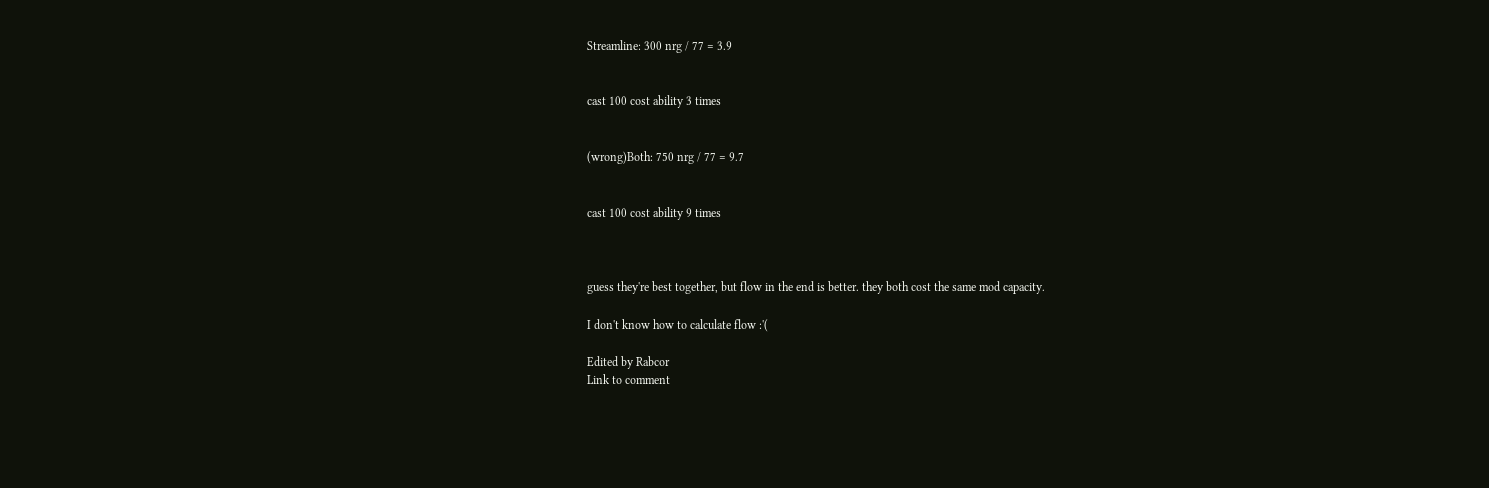Streamline: 300 nrg / 77 = 3.9


cast 100 cost ability 3 times


(wrong)Both: 750 nrg / 77 = 9.7


cast 100 cost ability 9 times



guess they're best together, but flow in the end is better. they both cost the same mod capacity.

I don't know how to calculate flow :'(

Edited by Rabcor
Link to comment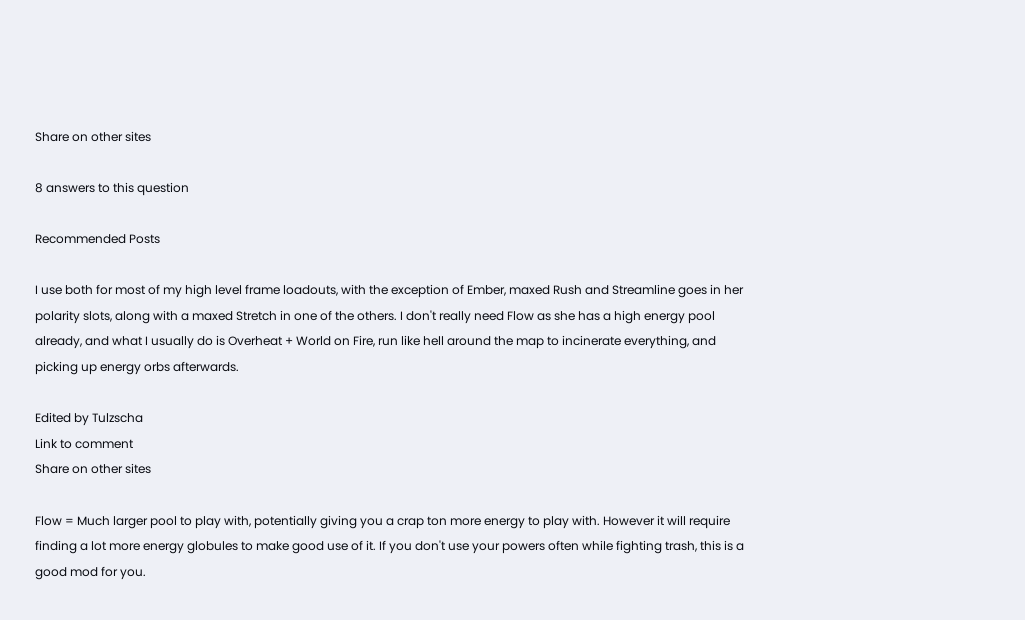Share on other sites

8 answers to this question

Recommended Posts

I use both for most of my high level frame loadouts, with the exception of Ember, maxed Rush and Streamline goes in her polarity slots, along with a maxed Stretch in one of the others. I don't really need Flow as she has a high energy pool already, and what I usually do is Overheat + World on Fire, run like hell around the map to incinerate everything, and picking up energy orbs afterwards.

Edited by Tulzscha
Link to comment
Share on other sites

Flow = Much larger pool to play with, potentially giving you a crap ton more energy to play with. However it will require finding a lot more energy globules to make good use of it. If you don't use your powers often while fighting trash, this is a good mod for you.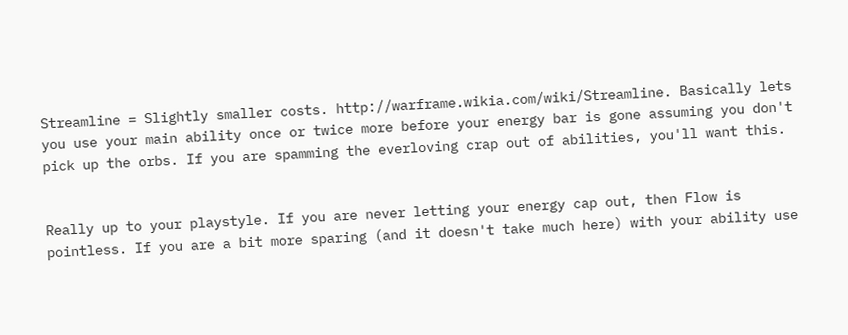Streamline = Slightly smaller costs. http://warframe.wikia.com/wiki/Streamline. Basically lets you use your main ability once or twice more before your energy bar is gone assuming you don't pick up the orbs. If you are spamming the everloving crap out of abilities, you'll want this.


Really up to your playstyle. If you are never letting your energy cap out, then Flow is pointless. If you are a bit more sparing (and it doesn't take much here) with your ability use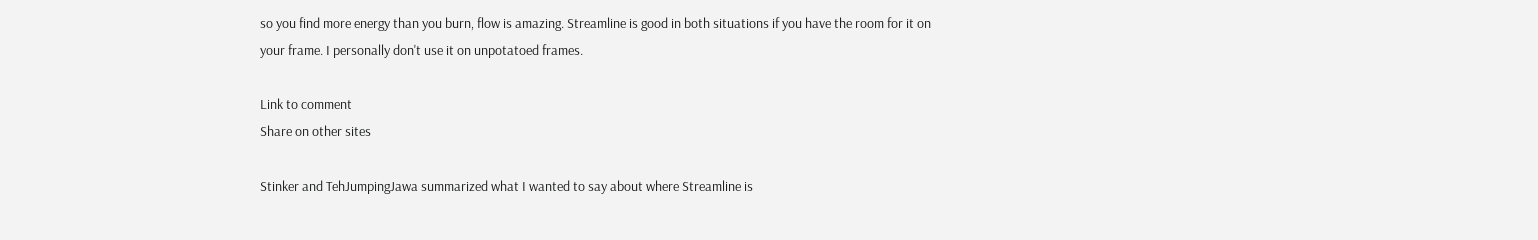so you find more energy than you burn, flow is amazing. Streamline is good in both situations if you have the room for it on your frame. I personally don't use it on unpotatoed frames.

Link to comment
Share on other sites

Stinker and TehJumpingJawa summarized what I wanted to say about where Streamline is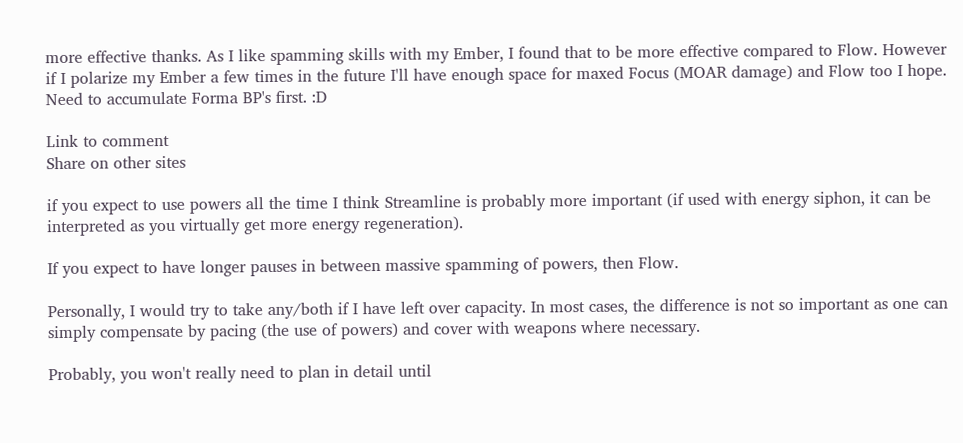more effective thanks. As I like spamming skills with my Ember, I found that to be more effective compared to Flow. However if I polarize my Ember a few times in the future I'll have enough space for maxed Focus (MOAR damage) and Flow too I hope. Need to accumulate Forma BP's first. :D

Link to comment
Share on other sites

if you expect to use powers all the time I think Streamline is probably more important (if used with energy siphon, it can be interpreted as you virtually get more energy regeneration).

If you expect to have longer pauses in between massive spamming of powers, then Flow.

Personally, I would try to take any/both if I have left over capacity. In most cases, the difference is not so important as one can simply compensate by pacing (the use of powers) and cover with weapons where necessary.

Probably, you won't really need to plan in detail until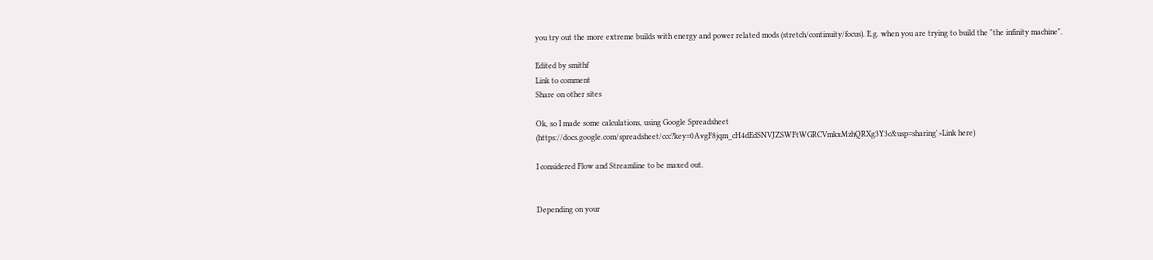you try out the more extreme builds with energy and power related mods (stretch/continuity/focus). E.g. when you are trying to build the "the infinity machine".

Edited by smithf
Link to comment
Share on other sites

Ok, so I made some calculations, using Google Spreadsheet (https://docs.google.com/spreadsheet/ccc?key=0AvgF8jqm_cH4dEdSNVJZSWFtWGRCVmkxMzhQRXg3Y3c&usp=sharing'>Link here)

I considered Flow and Streamline to be maxed out.


Depending on your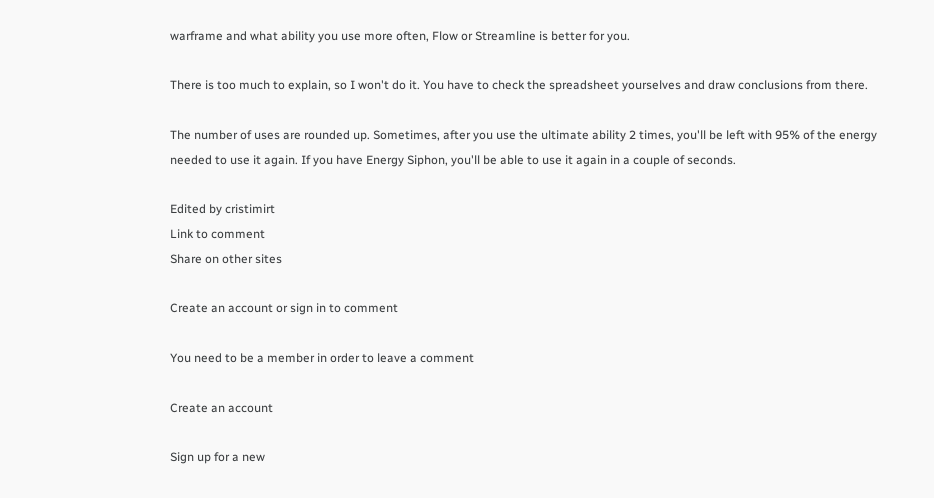warframe and what ability you use more often, Flow or Streamline is better for you.

There is too much to explain, so I won't do it. You have to check the spreadsheet yourselves and draw conclusions from there.

The number of uses are rounded up. Sometimes, after you use the ultimate ability 2 times, you'll be left with 95% of the energy needed to use it again. If you have Energy Siphon, you'll be able to use it again in a couple of seconds.

Edited by cristimirt
Link to comment
Share on other sites

Create an account or sign in to comment

You need to be a member in order to leave a comment

Create an account

Sign up for a new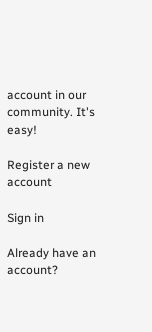account in our community. It's easy!

Register a new account

Sign in

Already have an account?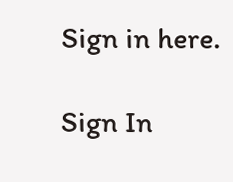Sign in here.

Sign In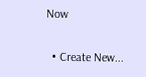Now

  • Create New...